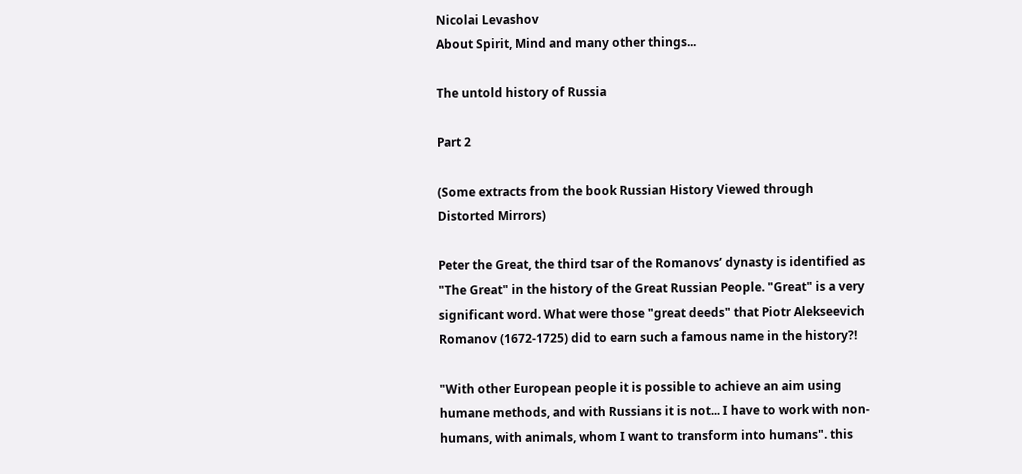Nicolai Levashov
About Spirit, Mind and many other things...

The untold history of Russia

Part 2

(Some extracts from the book Russian History Viewed through Distorted Mirrors)

Peter the Great, the third tsar of the Romanovs’ dynasty is identified as "The Great" in the history of the Great Russian People. "Great" is a very significant word. What were those "great deeds" that Piotr Alekseevich Romanov (1672-1725) did to earn such a famous name in the history?!

"With other European people it is possible to achieve an aim using humane methods, and with Russians it is not... I have to work with non-humans, with animals, whom I want to transform into humans". this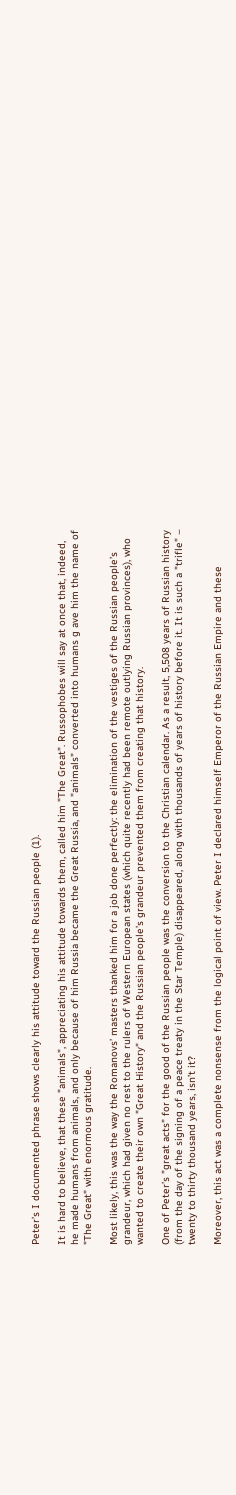Peter’s I documented phrase shows clearly his attitude toward the Russian people (1).

It is hard to believe, that these "animals", appreciating his attitude towards them, called him "The Great". Russophobes will say at once that, indeed, he made humans from animals, and only because of him Russia became the Great Russia, and "animals" converted into humans g ave him the name of "The Great" with enormous gratitude.

Most likely, this was the way the Romanovs’ masters thanked him for a job done perfectly: the elimination of the vestiges of the Russian people’s grandeur, which had given no rest to the rulers of Western European states (which quite recently had been remote outlying Russian provinces), who wanted to create their own "Great History" and the Russian people’s grandeur prevented them from creating that history.

One of Peter’s "great acts" for the good of the Russian people was the conversion to the Christian calendar. As a result, 5,508 years of Russian history (from the day of the signing of a peace treaty in the Star Temple) disappeared, along with thousands of years of history before it. It is such a "trifle" – twenty to thirty thousand years, isn’t it?

Moreover, this act was a complete nonsense from the logical point of view. Peter I declared himself Emperor of the Russian Empire and these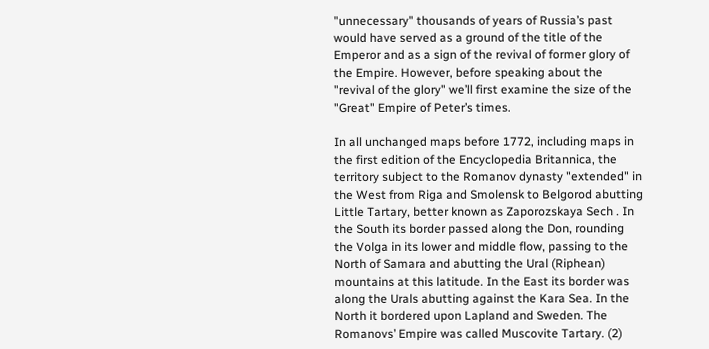"unnecessary" thousands of years of Russia’s past would have served as a ground of the title of the Emperor and as a sign of the revival of former glory of the Empire. However, before speaking about the "revival of the glory" we’ll first examine the size of the "Great" Empire of Peter’s times.

In all unchanged maps before 1772, including maps in the first edition of the Encyclopedia Britannica, the territory subject to the Romanov dynasty "extended" in the West from Riga and Smolensk to Belgorod abutting Little Tartary, better known as Zaporozskaya Sech . In the South its border passed along the Don, rounding the Volga in its lower and middle flow, passing to the North of Samara and abutting the Ural (Riphean) mountains at this latitude. In the East its border was along the Urals abutting against the Kara Sea. In the North it bordered upon Lapland and Sweden. The Romanovs’ Empire was called Muscovite Tartary. (2)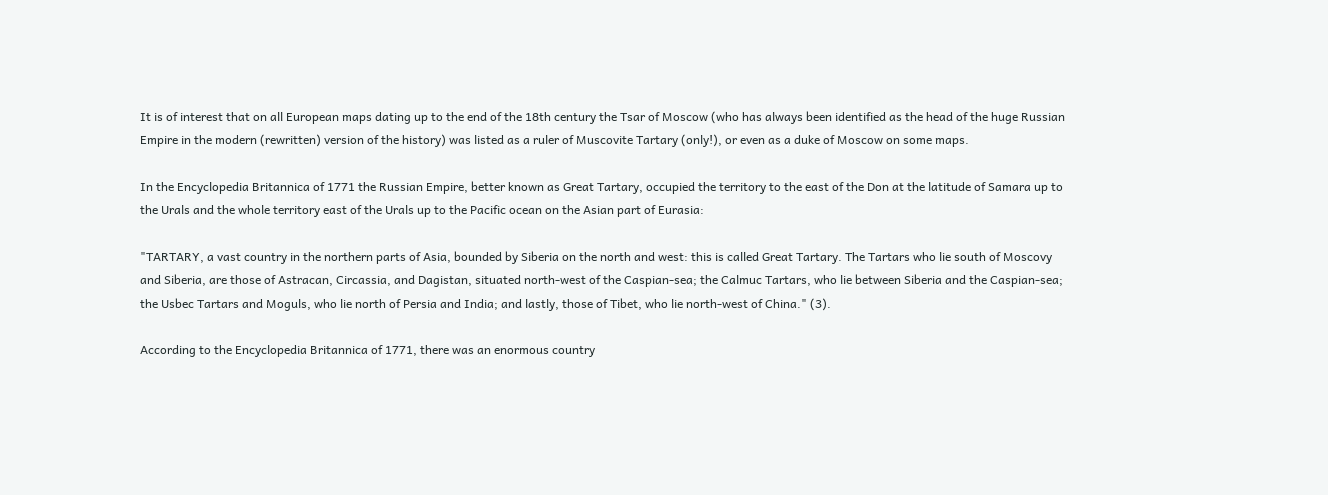It is of interest that on all European maps dating up to the end of the 18th century the Tsar of Moscow (who has always been identified as the head of the huge Russian Empire in the modern (rewritten) version of the history) was listed as a ruler of Muscovite Tartary (only!), or even as a duke of Moscow on some maps.

In the Encyclopedia Britannica of 1771 the Russian Empire, better known as Great Tartary, occupied the territory to the east of the Don at the latitude of Samara up to the Urals and the whole territory east of the Urals up to the Pacific ocean on the Asian part of Eurasia:

"TARTARY, a vast country in the northern parts of Asia, bounded by Siberia on the north and west: this is called Great Tartary. The Tartars who lie south of Moscovy and Siberia, are those of Astracan, Circassia, and Dagistan, situated north-west of the Caspian-sea; the Calmuc Tartars, who lie between Siberia and the Caspian-sea; the Usbec Tartars and Moguls, who lie north of Persia and India; and lastly, those of Tibet, who lie north-west of China." (3).

According to the Encyclopedia Britannica of 1771, there was an enormous country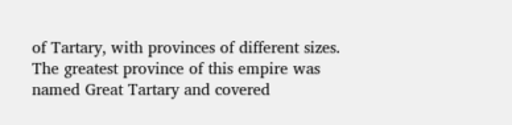of Tartary, with provinces of different sizes. The greatest province of this empire was named Great Tartary and covered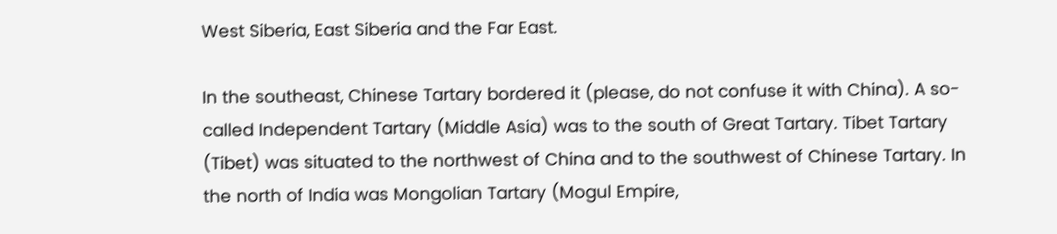West Siberia, East Siberia and the Far East.

In the southeast, Chinese Tartary bordered it (please, do not confuse it with China). A so-called Independent Tartary (Middle Asia) was to the south of Great Tartary. Tibet Tartary (Tibet) was situated to the northwest of China and to the southwest of Chinese Tartary. In the north of India was Mongolian Tartary (Mogul Empire,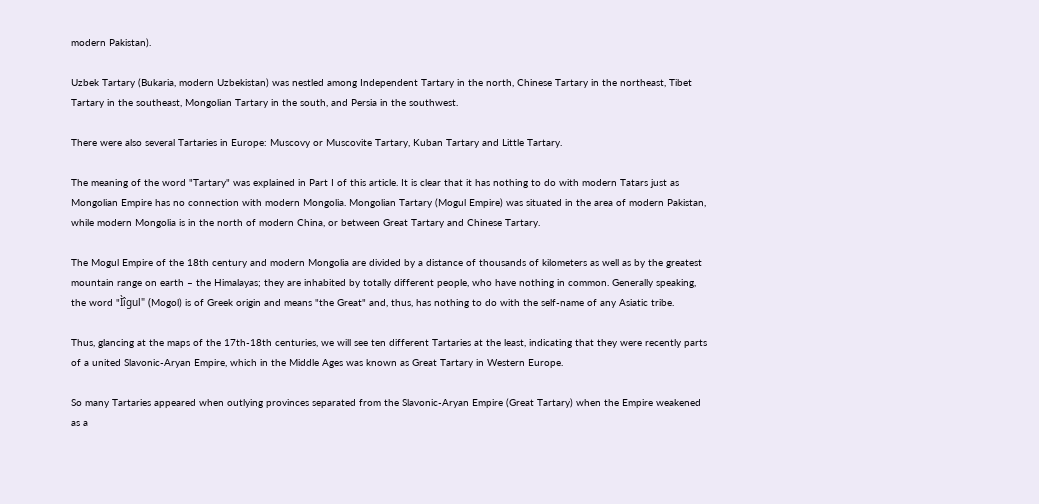modern Pakistan).

Uzbek Tartary (Bukaria, modern Uzbekistan) was nestled among Independent Tartary in the north, Chinese Tartary in the northeast, Tibet Tartary in the southeast, Mongolian Tartary in the south, and Persia in the southwest.

There were also several Tartaries in Europe: Muscovy or Muscovite Tartary, Kuban Tartary and Little Tartary.

The meaning of the word "Tartary" was explained in Part I of this article. It is clear that it has nothing to do with modern Tatars just as Mongolian Empire has no connection with modern Mongolia. Mongolian Tartary (Mogul Empire) was situated in the area of modern Pakistan, while modern Mongolia is in the north of modern China, or between Great Tartary and Chinese Tartary.

The Mogul Empire of the 18th century and modern Mongolia are divided by a distance of thousands of kilometers as well as by the greatest mountain range on earth – the Himalayas; they are inhabited by totally different people, who have nothing in common. Generally speaking, the word "Ìîgul" (Mogol) is of Greek origin and means "the Great" and, thus, has nothing to do with the self-name of any Asiatic tribe.

Thus, glancing at the maps of the 17th-18th centuries, we will see ten different Tartaries at the least, indicating that they were recently parts of a united Slavonic-Aryan Empire, which in the Middle Ages was known as Great Tartary in Western Europe.

So many Tartaries appeared when outlying provinces separated from the Slavonic-Aryan Empire (Great Tartary) when the Empire weakened as a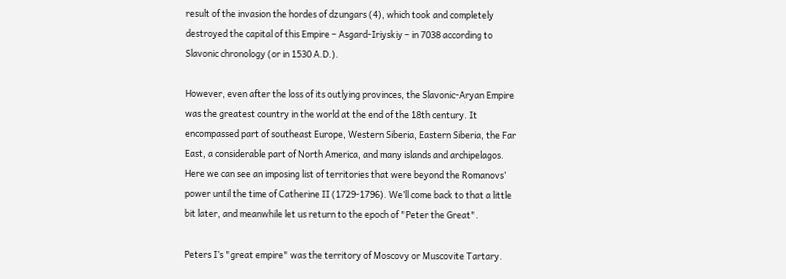result of the invasion the hordes of dzungars (4), which took and completely destroyed the capital of this Empire – Asgard-Iriyskiy – in 7038 according to Slavonic chronology (or in 1530 A.D.).

However, even after the loss of its outlying provinces, the Slavonic-Aryan Empire was the greatest country in the world at the end of the 18th century. It encompassed part of southeast Europe, Western Siberia, Eastern Siberia, the Far East, a considerable part of North America, and many islands and archipelagos. Here we can see an imposing list of territories that were beyond the Romanovs’ power until the time of Catherine II (1729-1796). We’ll come back to that a little bit later, and meanwhile let us return to the epoch of "Peter the Great".

Peters I’s "great empire" was the territory of Moscovy or Muscovite Tartary.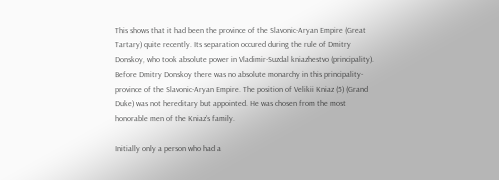This shows that it had been the province of the Slavonic-Aryan Empire (Great Tartary) quite recently. Its separation occured during the rule of Dmitry Donskoy, who took absolute power in Vladimir-Suzdal kniazhestvo (principality). Before Dmitry Donskoy there was no absolute monarchy in this principality-province of the Slavonic-Aryan Empire. The position of Velikii Kniaz (5) (Grand Duke) was not hereditary but appointed. He was chosen from the most honorable men of the Kniaz’s family.

Initially only a person who had a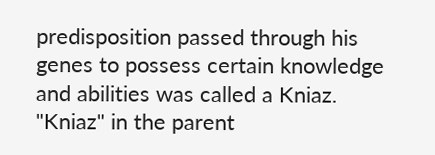predisposition passed through his genes to possess certain knowledge and abilities was called a Kniaz. "Kniaz" in the parent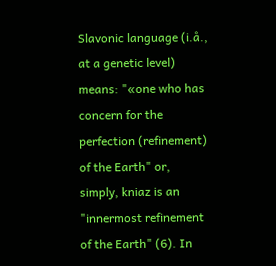Slavonic language (i.å., at a genetic level) means: "«one who has concern for the perfection (refinement) of the Earth" or, simply, kniaz is an "innermost refinement of the Earth" (6). In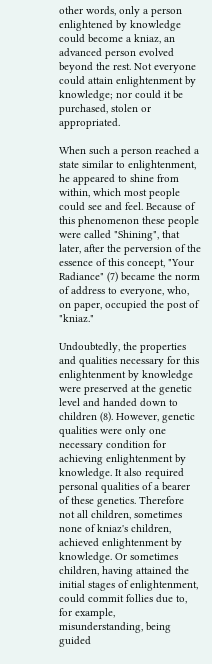other words, only a person enlightened by knowledge could become a kniaz, an advanced person evolved beyond the rest. Not everyone could attain enlightenment by knowledge; nor could it be purchased, stolen or appropriated.

When such a person reached a state similar to enlightenment, he appeared to shine from within, which most people could see and feel. Because of this phenomenon these people were called "Shining", that later, after the perversion of the essence of this concept, "Your Radiance" (7) became the norm of address to everyone, who, on paper, occupied the post of "kniaz."

Undoubtedly, the properties and qualities necessary for this enlightenment by knowledge were preserved at the genetic level and handed down to children (8). However, genetic qualities were only one necessary condition for achieving enlightenment by knowledge. It also required personal qualities of a bearer of these genetics. Therefore not all children, sometimes none of kniaz's children, achieved enlightenment by knowledge. Or sometimes children, having attained the initial stages of enlightenment, could commit follies due to, for example, misunderstanding, being guided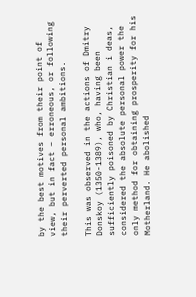by the best motives from their point of view, but in fact – erroneous, or following their perverted personal ambitions.

This was observed in the actions of Dmitry Donskoy (1350-1389), who, having been sufficiently poisoned by Christian i deas, considered the absolute personal power the only method for obtaining prosperity for his Motherland. He abolished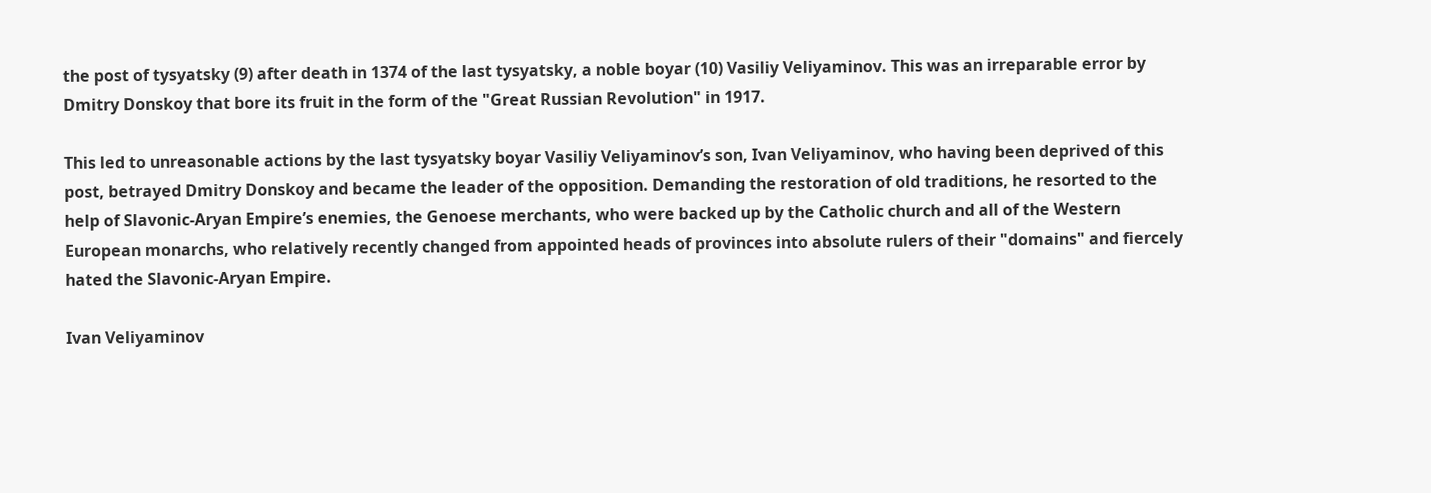the post of tysyatsky (9) after death in 1374 of the last tysyatsky, a noble boyar (10) Vasiliy Veliyaminov. This was an irreparable error by Dmitry Donskoy that bore its fruit in the form of the "Great Russian Revolution" in 1917.

This led to unreasonable actions by the last tysyatsky boyar Vasiliy Veliyaminov’s son, Ivan Veliyaminov, who having been deprived of this post, betrayed Dmitry Donskoy and became the leader of the opposition. Demanding the restoration of old traditions, he resorted to the help of Slavonic-Aryan Empire’s enemies, the Genoese merchants, who were backed up by the Catholic church and all of the Western European monarchs, who relatively recently changed from appointed heads of provinces into absolute rulers of their "domains" and fiercely hated the Slavonic-Aryan Empire.

Ivan Veliyaminov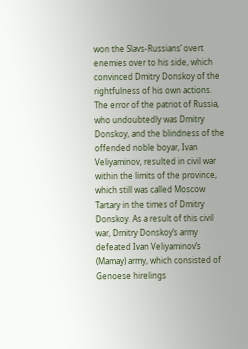won the Slavs-Russians’ overt enemies over to his side, which convinced Dmitry Donskoy of the rightfulness of his own actions. The error of the patriot of Russia, who undoubtedly was Dmitry Donskoy, and the blindness of the offended noble boyar, Ivan Veliyaminov, resulted in civil war within the limits of the province, which still was called Moscow Tartary in the times of Dmitry Donskoy. As a result of this civil war, Dmitry Donskoy’s army defeated Ivan Veliyaminov’s (Mamay) army, which consisted of Genoese hirelings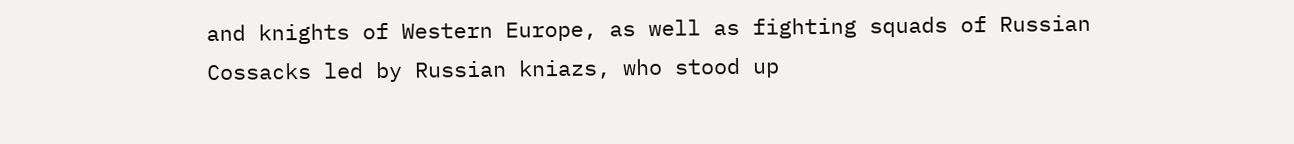and knights of Western Europe, as well as fighting squads of Russian Cossacks led by Russian kniazs, who stood up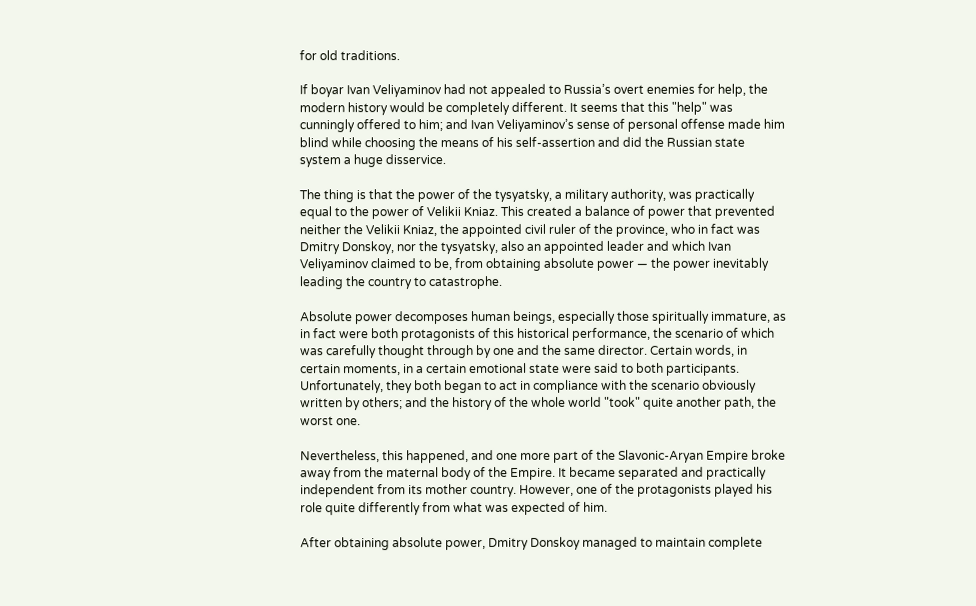for old traditions.

If boyar Ivan Veliyaminov had not appealed to Russia’s overt enemies for help, the modern history would be completely different. It seems that this "help" was cunningly offered to him; and Ivan Veliyaminov’s sense of personal offense made him blind while choosing the means of his self-assertion and did the Russian state system a huge disservice.

The thing is that the power of the tysyatsky, a military authority, was practically equal to the power of Velikii Kniaz. This created a balance of power that prevented neither the Velikii Kniaz, the appointed civil ruler of the province, who in fact was Dmitry Donskoy, nor the tysyatsky, also an appointed leader and which Ivan Veliyaminov claimed to be, from obtaining absolute power — the power inevitably leading the country to catastrophe.

Absolute power decomposes human beings, especially those spiritually immature, as in fact were both protagonists of this historical performance, the scenario of which was carefully thought through by one and the same director. Certain words, in certain moments, in a certain emotional state were said to both participants. Unfortunately, they both began to act in compliance with the scenario obviously written by others; and the history of the whole world "took" quite another path, the worst one.

Nevertheless, this happened, and one more part of the Slavonic-Aryan Empire broke away from the maternal body of the Empire. It became separated and practically independent from its mother country. However, one of the protagonists played his role quite differently from what was expected of him.

After obtaining absolute power, Dmitry Donskoy managed to maintain complete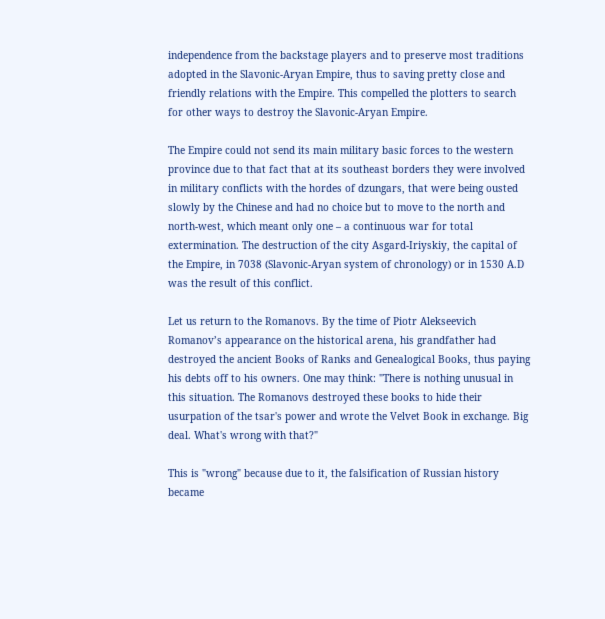independence from the backstage players and to preserve most traditions adopted in the Slavonic-Aryan Empire, thus to saving pretty close and friendly relations with the Empire. This compelled the plotters to search for other ways to destroy the Slavonic-Aryan Empire.

The Empire could not send its main military basic forces to the western province due to that fact that at its southeast borders they were involved in military conflicts with the hordes of dzungars, that were being ousted slowly by the Chinese and had no choice but to move to the north and north-west, which meant only one – a continuous war for total extermination. The destruction of the city Asgard-Iriyskiy, the capital of the Empire, in 7038 (Slavonic-Aryan system of chronology) or in 1530 A.D was the result of this conflict.

Let us return to the Romanovs. By the time of Piotr Alekseevich Romanov’s appearance on the historical arena, his grandfather had destroyed the ancient Books of Ranks and Genealogical Books, thus paying his debts off to his owners. One may think: "There is nothing unusual in this situation. The Romanovs destroyed these books to hide their usurpation of the tsar's power and wrote the Velvet Book in exchange. Big deal. What's wrong with that?"

This is "wrong" because due to it, the falsification of Russian history became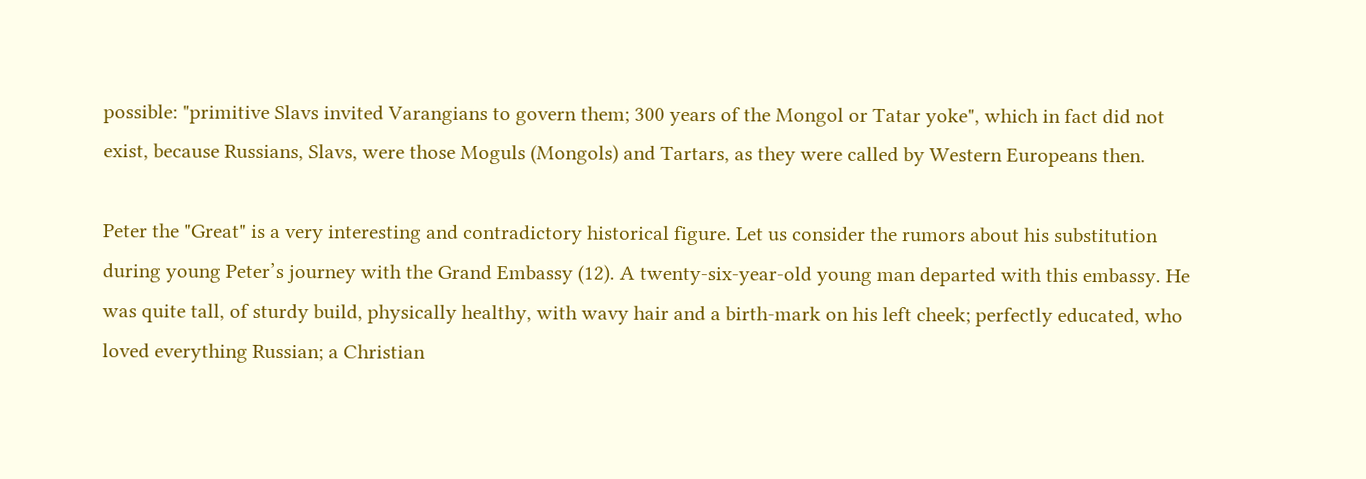possible: "primitive Slavs invited Varangians to govern them; 300 years of the Mongol or Tatar yoke", which in fact did not exist, because Russians, Slavs, were those Moguls (Mongols) and Tartars, as they were called by Western Europeans then.

Peter the "Great" is a very interesting and contradictory historical figure. Let us consider the rumors about his substitution during young Peter’s journey with the Grand Embassy (12). A twenty-six-year-old young man departed with this embassy. He was quite tall, of sturdy build, physically healthy, with wavy hair and a birth-mark on his left cheek; perfectly educated, who loved everything Russian; a Christian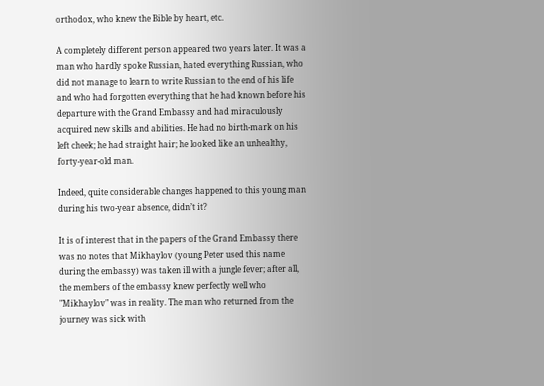orthodox, who knew the Bible by heart, etc.

A completely different person appeared two years later. It was a man who hardly spoke Russian, hated everything Russian, who did not manage to learn to write Russian to the end of his life and who had forgotten everything that he had known before his departure with the Grand Embassy and had miraculously acquired new skills and abilities. He had no birth-mark on his left cheek; he had straight hair; he looked like an unhealthy, forty-year-old man.

Indeed, quite considerable changes happened to this young man during his two-year absence, didn’t it?

It is of interest that in the papers of the Grand Embassy there was no notes that Mikhaylov (young Peter used this name during the embassy) was taken ill with a jungle fever; after all, the members of the embassy knew perfectly well who "Mikhaylov" was in reality. The man who returned from the journey was sick with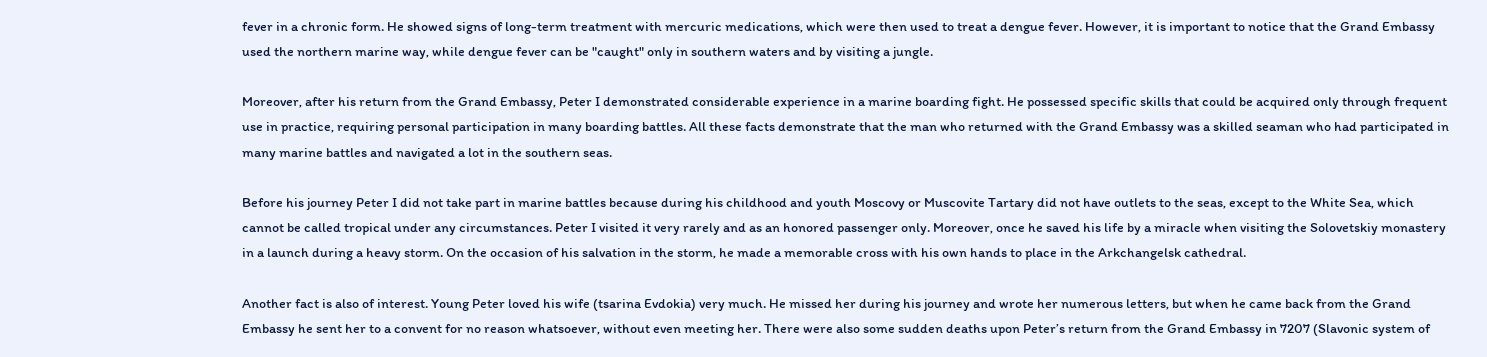fever in a chronic form. He showed signs of long-term treatment with mercuric medications, which were then used to treat a dengue fever. However, it is important to notice that the Grand Embassy used the northern marine way, while dengue fever can be "caught" only in southern waters and by visiting a jungle.

Moreover, after his return from the Grand Embassy, Peter I demonstrated considerable experience in a marine boarding fight. He possessed specific skills that could be acquired only through frequent use in practice, requiring personal participation in many boarding battles. All these facts demonstrate that the man who returned with the Grand Embassy was a skilled seaman who had participated in many marine battles and navigated a lot in the southern seas.

Before his journey Peter I did not take part in marine battles because during his childhood and youth Moscovy or Muscovite Tartary did not have outlets to the seas, except to the White Sea, which cannot be called tropical under any circumstances. Peter I visited it very rarely and as an honored passenger only. Moreover, once he saved his life by a miracle when visiting the Solovetskiy monastery in a launch during a heavy storm. On the occasion of his salvation in the storm, he made a memorable cross with his own hands to place in the Arkchangelsk cathedral.

Another fact is also of interest. Young Peter loved his wife (tsarina Evdokia) very much. He missed her during his journey and wrote her numerous letters, but when he came back from the Grand Embassy he sent her to a convent for no reason whatsoever, without even meeting her. There were also some sudden deaths upon Peter’s return from the Grand Embassy in 7207 (Slavonic system of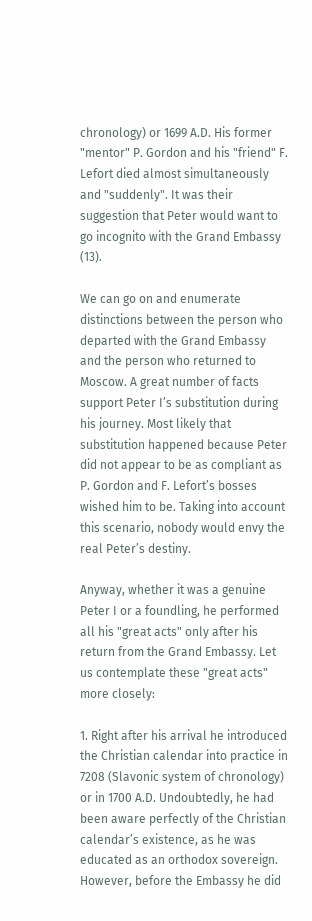chronology) or 1699 A.D. His former "mentor" P. Gordon and his "friend" F. Lefort died almost simultaneously and "suddenly". It was their suggestion that Peter would want to go incognito with the Grand Embassy (13).

We can go on and enumerate distinctions between the person who departed with the Grand Embassy and the person who returned to Moscow. A great number of facts support Peter I’s substitution during his journey. Most likely that substitution happened because Peter did not appear to be as compliant as P. Gordon and F. Lefort’s bosses wished him to be. Taking into account this scenario, nobody would envy the real Peter’s destiny.

Anyway, whether it was a genuine Peter I or a foundling, he performed all his "great acts" only after his return from the Grand Embassy. Let us contemplate these "great acts" more closely:

1. Right after his arrival he introduced the Christian calendar into practice in 7208 (Slavonic system of chronology) or in 1700 A.D. Undoubtedly, he had been aware perfectly of the Christian calendar’s existence, as he was educated as an orthodox sovereign. However, before the Embassy he did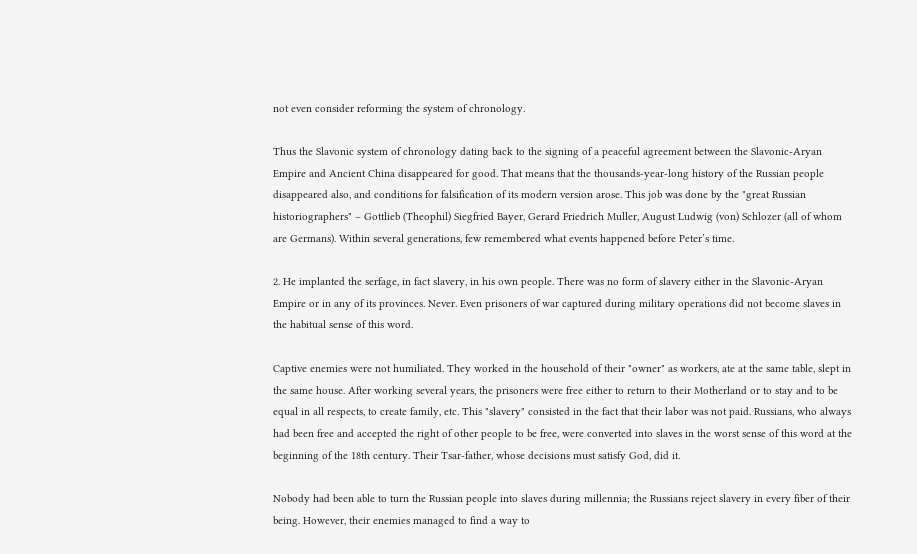not even consider reforming the system of chronology.

Thus the Slavonic system of chronology dating back to the signing of a peaceful agreement between the Slavonic-Aryan Empire and Ancient China disappeared for good. That means that the thousands-year-long history of the Russian people disappeared also, and conditions for falsification of its modern version arose. This job was done by the "great Russian historiographers" – Gottlieb (Theophil) Siegfried Bayer, Gerard Friedrich Muller, August Ludwig (von) Schlozer (all of whom are Germans). Within several generations, few remembered what events happened before Peter’s time.

2. He implanted the serfage, in fact slavery, in his own people. There was no form of slavery either in the Slavonic-Aryan Empire or in any of its provinces. Never. Even prisoners of war captured during military operations did not become slaves in the habitual sense of this word.

Captive enemies were not humiliated. They worked in the household of their "owner" as workers, ate at the same table, slept in the same house. After working several years, the prisoners were free either to return to their Motherland or to stay and to be equal in all respects, to create family, etc. This "slavery" consisted in the fact that their labor was not paid. Russians, who always had been free and accepted the right of other people to be free, were converted into slaves in the worst sense of this word at the beginning of the 18th century. Their Tsar-father, whose decisions must satisfy God, did it.

Nobody had been able to turn the Russian people into slaves during millennia; the Russians reject slavery in every fiber of their being. However, their enemies managed to find a way to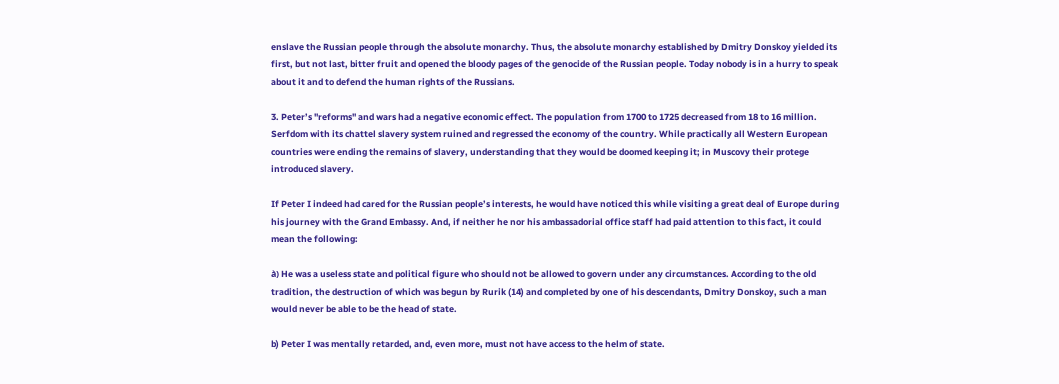enslave the Russian people through the absolute monarchy. Thus, the absolute monarchy established by Dmitry Donskoy yielded its first, but not last, bitter fruit and opened the bloody pages of the genocide of the Russian people. Today nobody is in a hurry to speak about it and to defend the human rights of the Russians.

3. Peter’s "reforms" and wars had a negative economic effect. The population from 1700 to 1725 decreased from 18 to 16 million. Serfdom with its chattel slavery system ruined and regressed the economy of the country. While practically all Western European countries were ending the remains of slavery, understanding that they would be doomed keeping it; in Muscovy their protege introduced slavery.

If Peter I indeed had cared for the Russian people’s interests, he would have noticed this while visiting a great deal of Europe during his journey with the Grand Embassy. And, if neither he nor his ambassadorial office staff had paid attention to this fact, it could mean the following:

à) He was a useless state and political figure who should not be allowed to govern under any circumstances. According to the old tradition, the destruction of which was begun by Rurik (14) and completed by one of his descendants, Dmitry Donskoy, such a man would never be able to be the head of state.

b) Peter I was mentally retarded, and, even more, must not have access to the helm of state.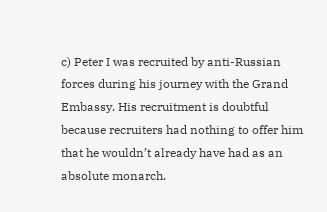c) Peter I was recruited by anti-Russian forces during his journey with the Grand Embassy. His recruitment is doubtful because recruiters had nothing to offer him that he wouldn’t already have had as an absolute monarch.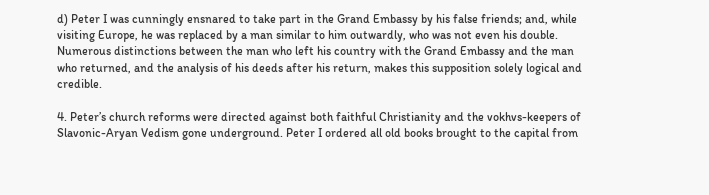d) Peter I was cunningly ensnared to take part in the Grand Embassy by his false friends; and, while visiting Europe, he was replaced by a man similar to him outwardly, who was not even his double. Numerous distinctions between the man who left his country with the Grand Embassy and the man who returned, and the analysis of his deeds after his return, makes this supposition solely logical and credible.

4. Peter’s church reforms were directed against both faithful Christianity and the vokhvs-keepers of Slavonic-Aryan Vedism gone underground. Peter I ordered all old books brought to the capital from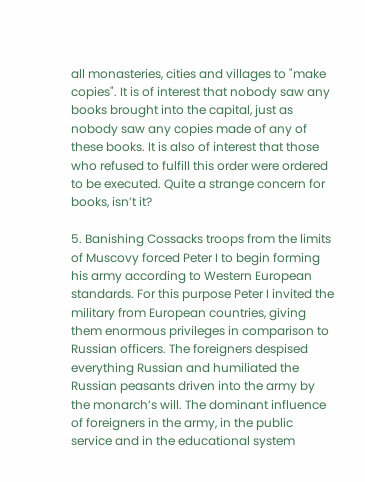all monasteries, cities and villages to "make copies". It is of interest that nobody saw any books brought into the capital, just as nobody saw any copies made of any of these books. It is also of interest that those who refused to fulfill this order were ordered to be executed. Quite a strange concern for books, isn’t it?

5. Banishing Cossacks troops from the limits of Muscovy forced Peter I to begin forming his army according to Western European standards. For this purpose Peter I invited the military from European countries, giving them enormous privileges in comparison to Russian officers. The foreigners despised everything Russian and humiliated the Russian peasants driven into the army by the monarch’s will. The dominant influence of foreigners in the army, in the public service and in the educational system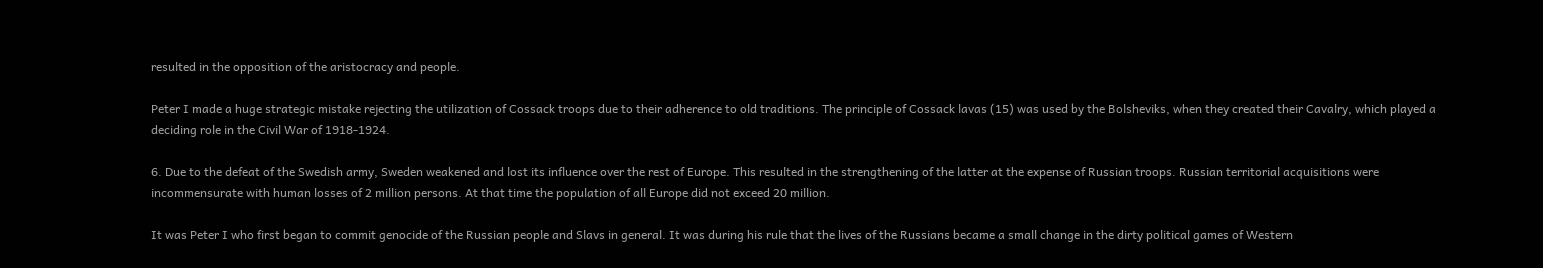resulted in the opposition of the aristocracy and people.

Peter I made a huge strategic mistake rejecting the utilization of Cossack troops due to their adherence to old traditions. The principle of Cossack lavas (15) was used by the Bolsheviks, when they created their Cavalry, which played a deciding role in the Civil War of 1918-1924.

6. Due to the defeat of the Swedish army, Sweden weakened and lost its influence over the rest of Europe. This resulted in the strengthening of the latter at the expense of Russian troops. Russian territorial acquisitions were incommensurate with human losses of 2 million persons. At that time the population of all Europe did not exceed 20 million.

It was Peter I who first began to commit genocide of the Russian people and Slavs in general. It was during his rule that the lives of the Russians became a small change in the dirty political games of Western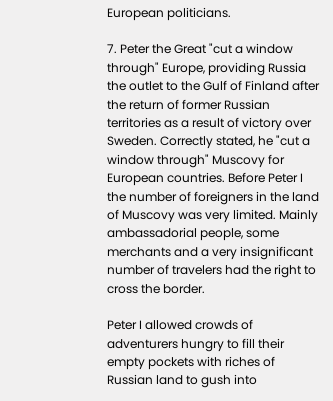European politicians.

7. Peter the Great "cut a window through" Europe, providing Russia the outlet to the Gulf of Finland after the return of former Russian territories as a result of victory over Sweden. Correctly stated, he "cut a window through" Muscovy for European countries. Before Peter I the number of foreigners in the land of Muscovy was very limited. Mainly ambassadorial people, some merchants and a very insignificant number of travelers had the right to cross the border.

Peter I allowed crowds of adventurers hungry to fill their empty pockets with riches of Russian land to gush into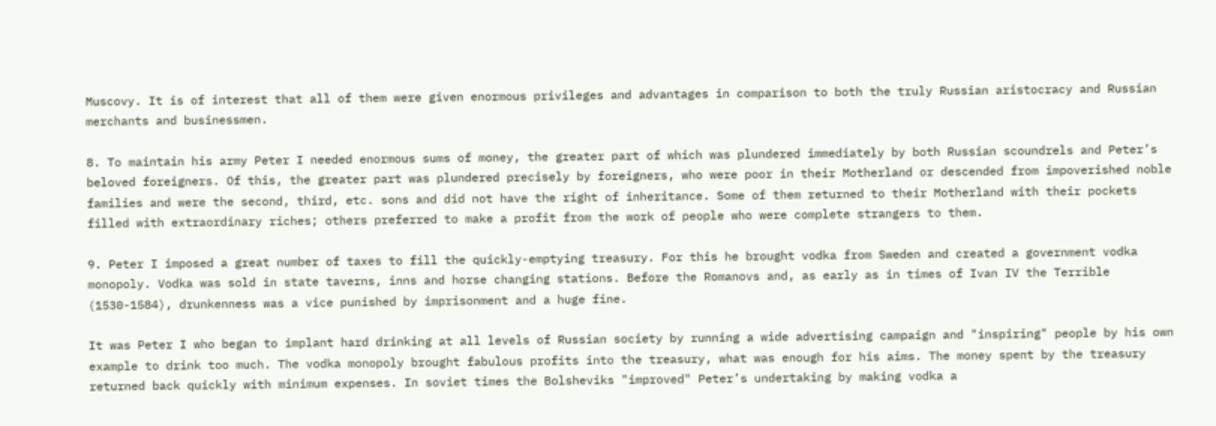Muscovy. It is of interest that all of them were given enormous privileges and advantages in comparison to both the truly Russian aristocracy and Russian merchants and businessmen.

8. To maintain his army Peter I needed enormous sums of money, the greater part of which was plundered immediately by both Russian scoundrels and Peter’s beloved foreigners. Of this, the greater part was plundered precisely by foreigners, who were poor in their Motherland or descended from impoverished noble families and were the second, third, etc. sons and did not have the right of inheritance. Some of them returned to their Motherland with their pockets filled with extraordinary riches; others preferred to make a profit from the work of people who were complete strangers to them.

9. Peter I imposed a great number of taxes to fill the quickly-emptying treasury. For this he brought vodka from Sweden and created a government vodka monopoly. Vodka was sold in state taverns, inns and horse changing stations. Before the Romanovs and, as early as in times of Ivan IV the Terrible (1530-1584), drunkenness was a vice punished by imprisonment and a huge fine.

It was Peter I who began to implant hard drinking at all levels of Russian society by running a wide advertising campaign and "inspiring" people by his own example to drink too much. The vodka monopoly brought fabulous profits into the treasury, what was enough for his aims. The money spent by the treasury returned back quickly with minimum expenses. In soviet times the Bolsheviks "improved" Peter’s undertaking by making vodka a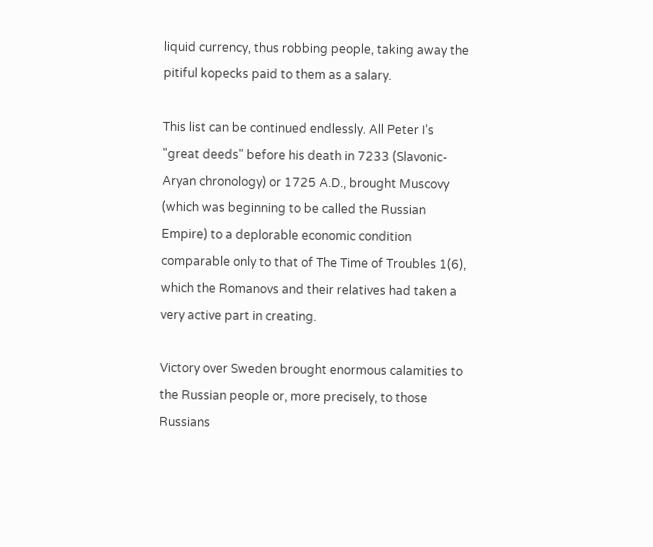liquid currency, thus robbing people, taking away the pitiful kopecks paid to them as a salary.

This list can be continued endlessly. All Peter I’s "great deeds" before his death in 7233 (Slavonic-Aryan chronology) or 1725 A.D., brought Muscovy (which was beginning to be called the Russian Empire) to a deplorable economic condition comparable only to that of The Time of Troubles 1(6), which the Romanovs and their relatives had taken a very active part in creating.

Victory over Sweden brought enormous calamities to the Russian people or, more precisely, to those Russians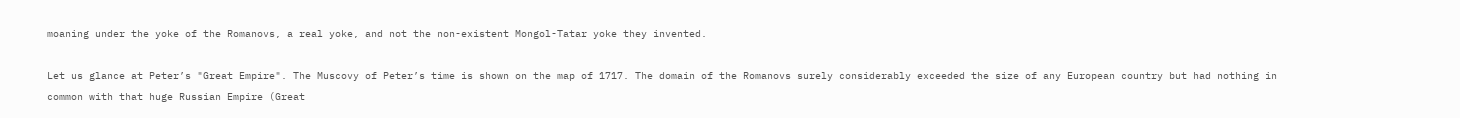moaning under the yoke of the Romanovs, a real yoke, and not the non-existent Mongol-Tatar yoke they invented.

Let us glance at Peter’s "Great Empire". The Muscovy of Peter’s time is shown on the map of 1717. The domain of the Romanovs surely considerably exceeded the size of any European country but had nothing in common with that huge Russian Empire (Great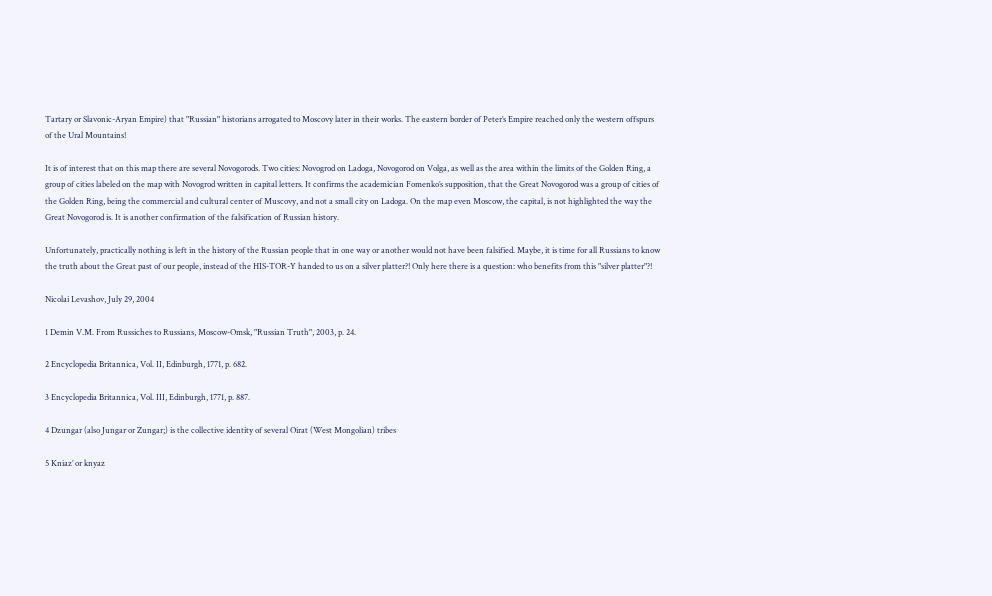Tartary or Slavonic-Aryan Empire) that "Russian" historians arrogated to Moscovy later in their works. The eastern border of Peter’s Empire reached only the western offspurs of the Ural Mountains!

It is of interest that on this map there are several Novogorods. Two cities: Novogrod on Ladoga, Novogorod on Volga, as well as the area within the limits of the Golden Ring, a group of cities labeled on the map with Novogrod written in capital letters. It confirms the academician Fomenko’s supposition, that the Great Novogorod was a group of cities of the Golden Ring, being the commercial and cultural center of Muscovy, and not a small city on Ladoga. On the map even Moscow, the capital, is not highlighted the way the Great Novogorod is. It is another confirmation of the falsification of Russian history.

Unfortunately, practically nothing is left in the history of the Russian people that in one way or another would not have been falsified. Maybe, it is time for all Russians to know the truth about the Great past of our people, instead of the HIS-TOR-Y handed to us on a silver platter?! Only here there is a question: who benefits from this "silver platter"?!

Nicolai Levashov, July 29, 2004

1 Demin V.M. From Russiches to Russians, Moscow-Omsk, "Russian Truth", 2003, p. 24.

2 Encyclopedia Britannica, Vol. II, Edinburgh, 1771, p. 682.

3 Encyclopedia Britannica, Vol. III, Edinburgh, 1771, p. 887.

4 Dzungar (also Jungar or Zungar;) is the collective identity of several Oirat (West Mongolian) tribes

5 Kniaz’ or knyaz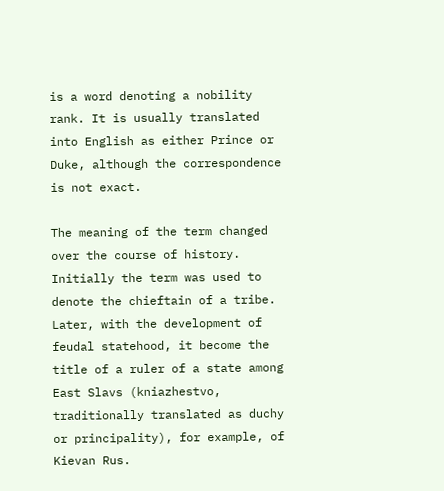is a word denoting a nobility rank. It is usually translated into English as either Prince or Duke, although the correspondence is not exact.

The meaning of the term changed over the course of history. Initially the term was used to denote the chieftain of a tribe. Later, with the development of feudal statehood, it become the title of a ruler of a state among East Slavs (kniazhestvo, traditionally translated as duchy or principality), for example, of Kievan Rus.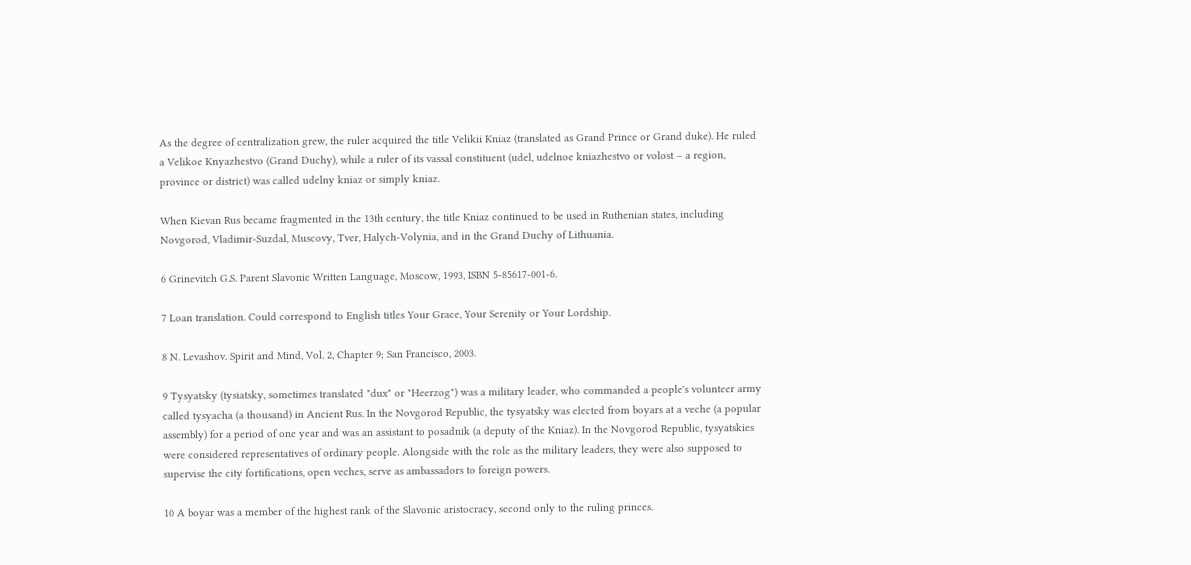As the degree of centralization grew, the ruler acquired the title Velikii Kniaz (translated as Grand Prince or Grand duke). He ruled a Velikoe Knyazhestvo (Grand Duchy), while a ruler of its vassal constituent (udel, udelnoe kniazhestvo or volost – a region, province or district) was called udelny kniaz or simply kniaz.

When Kievan Rus became fragmented in the 13th century, the title Kniaz continued to be used in Ruthenian states, including Novgorod, Vladimir-Suzdal, Muscovy, Tver, Halych-Volynia, and in the Grand Duchy of Lithuania.

6 Grinevitch G.S. Parent Slavonic Written Language, Moscow, 1993, ISBN 5-85617-001-6.

7 Loan translation. Could correspond to English titles Your Grace, Your Serenity or Your Lordship.

8 N. Levashov. Spirit and Mind, Vol. 2, Chapter 9; San Francisco, 2003.

9 Tysyatsky (tysiatsky, sometimes translated "dux" or "Heerzog") was a military leader, who commanded a people's volunteer army called tysyacha (a thousand) in Ancient Rus. In the Novgorod Republic, the tysyatsky was elected from boyars at a veche (a popular assembly) for a period of one year and was an assistant to posadnik (a deputy of the Kniaz). In the Novgorod Republic, tysyatskies were considered representatives of ordinary people. Alongside with the role as the military leaders, they were also supposed to supervise the city fortifications, open veches, serve as ambassadors to foreign powers.

10 A boyar was a member of the highest rank of the Slavonic aristocracy, second only to the ruling princes.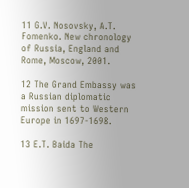11 G.V. Nosovsky, A.T. Fomenko. New chronology of Russia, England and Rome, Moscow, 2001.

12 The Grand Embassy was a Russian diplomatic mission sent to Western Europe in 1697-1698.

13 E.T. Baida The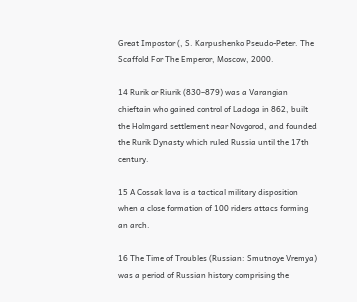Great Impostor (, S. Karpushenko Pseudo-Peter. The Scaffold For The Emperor, Moscow, 2000.

14 Rurik or Riurik (830–879) was a Varangian chieftain who gained control of Ladoga in 862, built the Holmgard settlement near Novgorod, and founded the Rurik Dynasty which ruled Russia until the 17th century.

15 A Cossak lava is a tactical military disposition when a close formation of 100 riders attacs forming an arch.

16 The Time of Troubles (Russian: Smutnoye Vremya) was a period of Russian history comprising the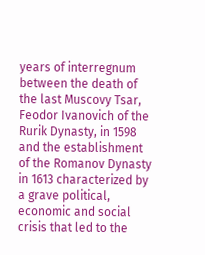years of interregnum between the death of the last Muscovy Tsar, Feodor Ivanovich of the Rurik Dynasty, in 1598 and the establishment of the Romanov Dynasty in 1613 characterized by a grave political, economic and social crisis that led to the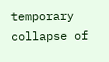temporary collapse of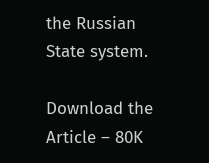the Russian State system.

Download the Article – 80K